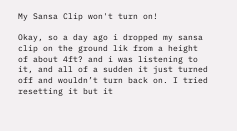My Sansa Clip won't turn on!

Okay, so a day ago i dropped my sansa clip on the ground lik from a height  of about 4ft? and i was listening to it, and all of a sudden it just turned off and wouldn’t turn back on. I tried resetting it but it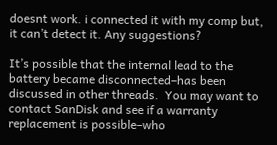doesnt work. i connected it with my comp but, it can’t detect it. Any suggestions?

It’s possible that the internal lead to the battery became disconnected–has been discussed in other threads.  You may want to contact SanDisk and see if a warranty replacement is possible–who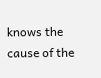knows the cause of the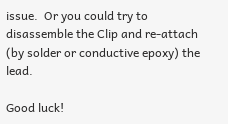issue.  Or you could try to disassemble the Clip and re-attach (by solder or conductive epoxy) the lead.

Good luck!